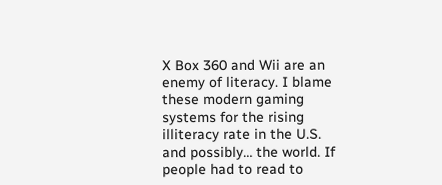X Box 360 and Wii are an enemy of literacy. I blame these modern gaming systems for the rising illiteracy rate in the U.S. and possibly… the world. If people had to read to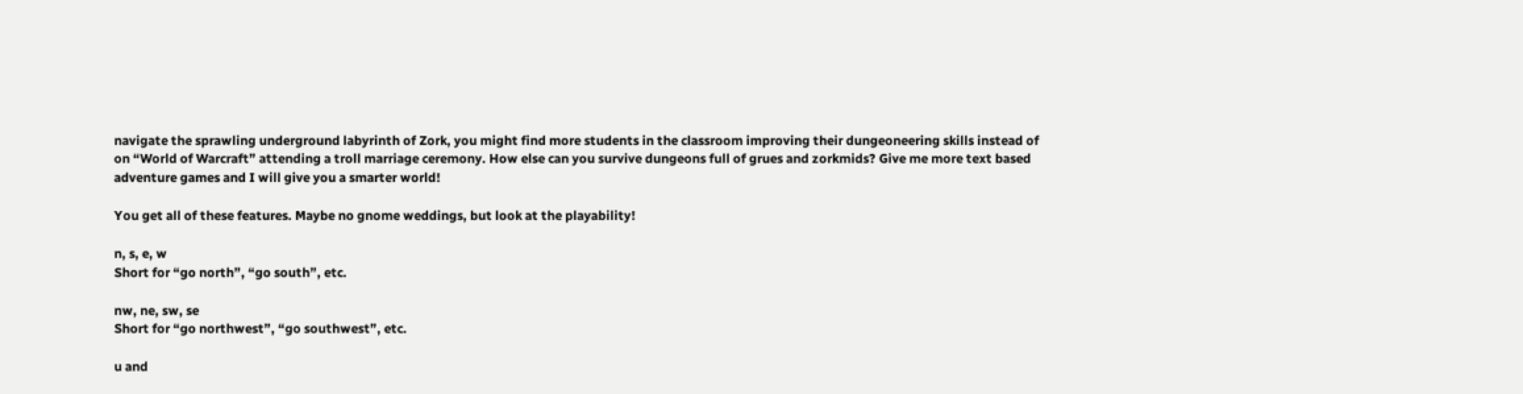navigate the sprawling underground labyrinth of Zork, you might find more students in the classroom improving their dungeoneering skills instead of on “World of Warcraft” attending a troll marriage ceremony. How else can you survive dungeons full of grues and zorkmids? Give me more text based adventure games and I will give you a smarter world!

You get all of these features. Maybe no gnome weddings, but look at the playability!

n, s, e, w
Short for “go north”, “go south”, etc.

nw, ne, sw, se
Short for “go northwest”, “go southwest”, etc.

u and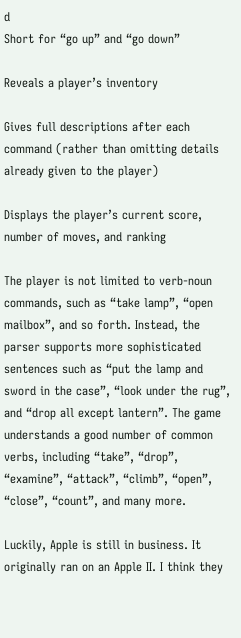d
Short for “go up” and “go down”

Reveals a player’s inventory

Gives full descriptions after each command (rather than omitting details already given to the player)

Displays the player’s current score, number of moves, and ranking

The player is not limited to verb-noun commands, such as “take lamp”, “open mailbox”, and so forth. Instead, the parser supports more sophisticated sentences such as “put the lamp and sword in the case”, “look under the rug”, and “drop all except lantern”. The game understands a good number of common verbs, including “take”, “drop”, “examine”, “attack”, “climb”, “open”, “close”, “count”, and many more.

Luckily, Apple is still in business. It originally ran on an Apple II. I think they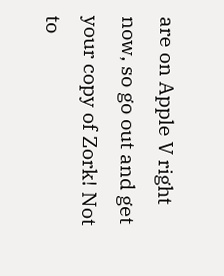are on Apple V right now, so go out and get your copy of Zork! Not to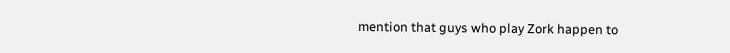mention that guys who play Zork happen to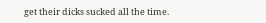get their dicks sucked all the time.